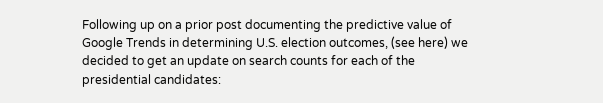Following up on a prior post documenting the predictive value of Google Trends in determining U.S. election outcomes, (see here) we decided to get an update on search counts for each of the presidential candidates: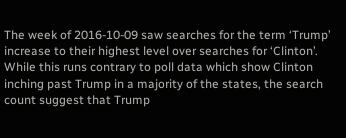The week of 2016-10-09 saw searches for the term ‘Trump’ increase to their highest level over searches for ‘Clinton’. While this runs contrary to poll data which show Clinton inching past Trump in a majority of the states, the search count suggest that Trump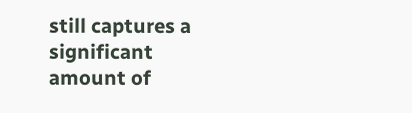still captures a significant amount of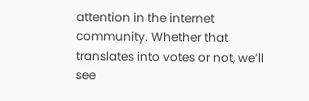attention in the internet community. Whether that translates into votes or not, we’ll see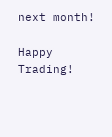next month!

Happy Trading!